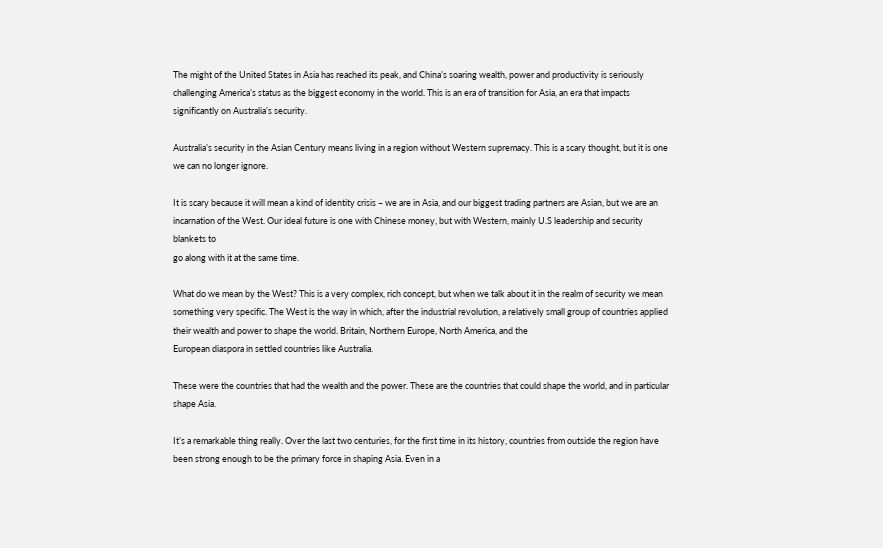The might of the United States in Asia has reached its peak, and China’s soaring wealth, power and productivity is seriously challenging America’s status as the biggest economy in the world. This is an era of transition for Asia, an era that impacts significantly on Australia’s security.

Australia’s security in the Asian Century means living in a region without Western supremacy. This is a scary thought, but it is one we can no longer ignore.

It is scary because it will mean a kind of identity crisis – we are in Asia, and our biggest trading partners are Asian, but we are an incarnation of the West. Our ideal future is one with Chinese money, but with Western, mainly U.S leadership and security blankets to
go along with it at the same time.

What do we mean by the West? This is a very complex, rich concept, but when we talk about it in the realm of security we mean something very specific. The West is the way in which, after the industrial revolution, a relatively small group of countries applied their wealth and power to shape the world. Britain, Northern Europe, North America, and the
European diaspora in settled countries like Australia.

These were the countries that had the wealth and the power. These are the countries that could shape the world, and in particular shape Asia.

It’s a remarkable thing really. Over the last two centuries, for the first time in its history, countries from outside the region have been strong enough to be the primary force in shaping Asia. Even in a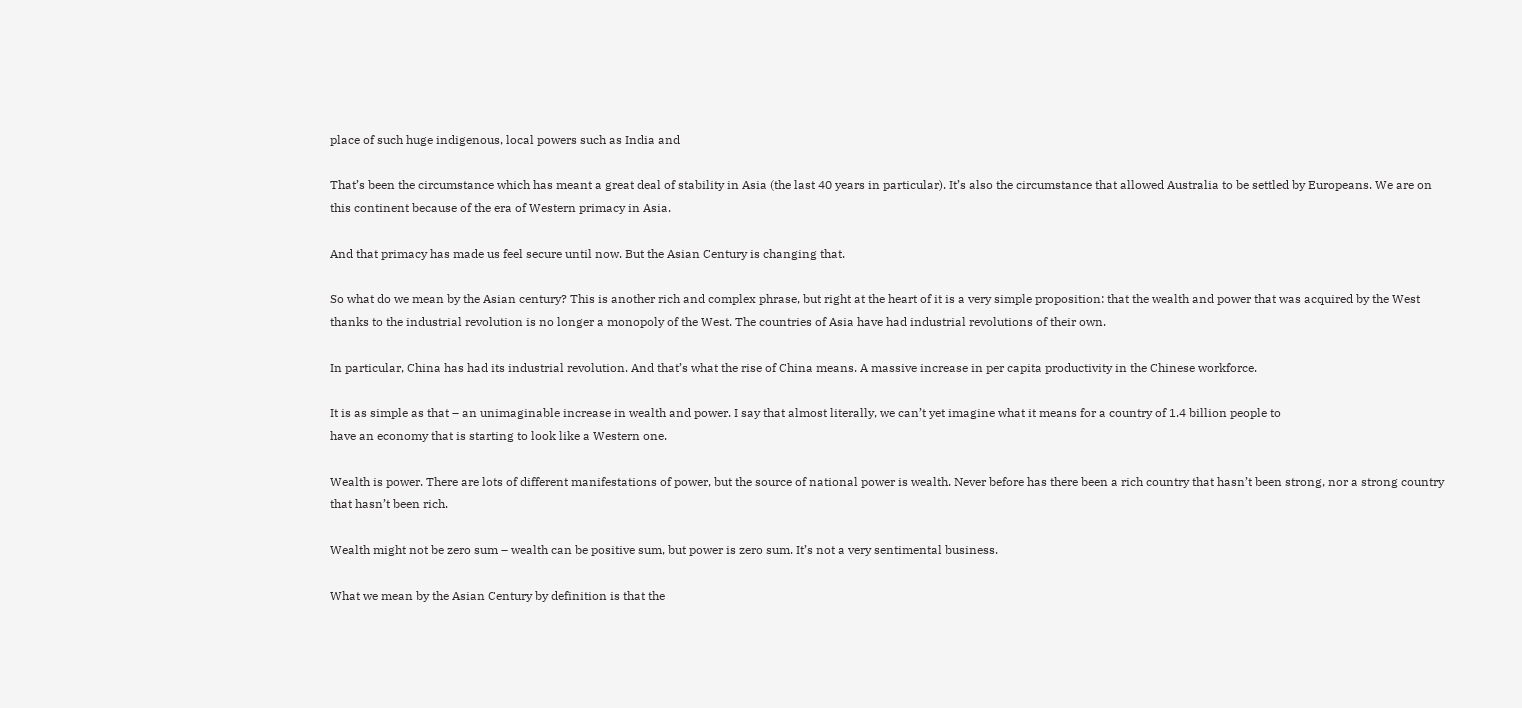place of such huge indigenous, local powers such as India and

That’s been the circumstance which has meant a great deal of stability in Asia (the last 40 years in particular). It’s also the circumstance that allowed Australia to be settled by Europeans. We are on this continent because of the era of Western primacy in Asia.

And that primacy has made us feel secure until now. But the Asian Century is changing that.

So what do we mean by the Asian century? This is another rich and complex phrase, but right at the heart of it is a very simple proposition: that the wealth and power that was acquired by the West thanks to the industrial revolution is no longer a monopoly of the West. The countries of Asia have had industrial revolutions of their own.

In particular, China has had its industrial revolution. And that’s what the rise of China means. A massive increase in per capita productivity in the Chinese workforce.

It is as simple as that – an unimaginable increase in wealth and power. I say that almost literally, we can’t yet imagine what it means for a country of 1.4 billion people to
have an economy that is starting to look like a Western one.

Wealth is power. There are lots of different manifestations of power, but the source of national power is wealth. Never before has there been a rich country that hasn’t been strong, nor a strong country that hasn’t been rich.

Wealth might not be zero sum – wealth can be positive sum, but power is zero sum. It’s not a very sentimental business.

What we mean by the Asian Century by definition is that the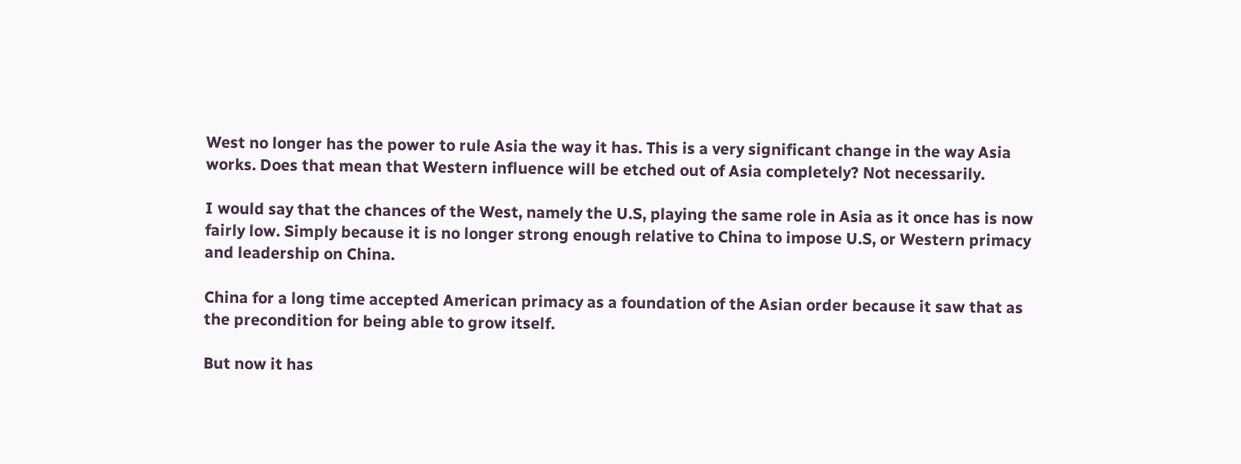West no longer has the power to rule Asia the way it has. This is a very significant change in the way Asia works. Does that mean that Western influence will be etched out of Asia completely? Not necessarily.

I would say that the chances of the West, namely the U.S, playing the same role in Asia as it once has is now fairly low. Simply because it is no longer strong enough relative to China to impose U.S, or Western primacy and leadership on China.

China for a long time accepted American primacy as a foundation of the Asian order because it saw that as the precondition for being able to grow itself.

But now it has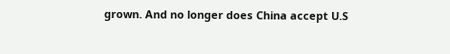grown. And no longer does China accept U.S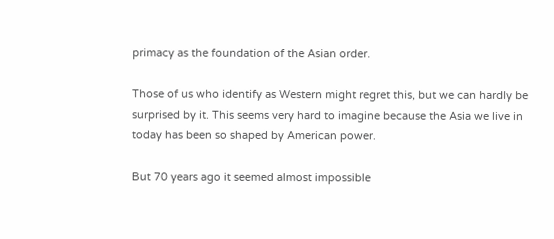primacy as the foundation of the Asian order.

Those of us who identify as Western might regret this, but we can hardly be surprised by it. This seems very hard to imagine because the Asia we live in today has been so shaped by American power.

But 70 years ago it seemed almost impossible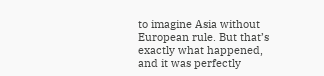to imagine Asia without European rule. But that’s exactly what happened, and it was perfectly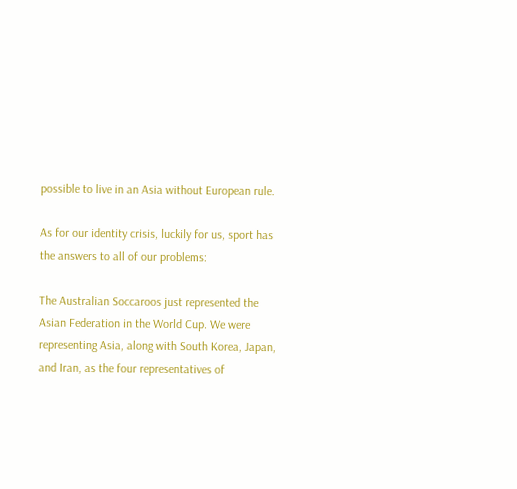possible to live in an Asia without European rule.

As for our identity crisis, luckily for us, sport has the answers to all of our problems:

The Australian Soccaroos just represented the Asian Federation in the World Cup. We were representing Asia, along with South Korea, Japan, and Iran, as the four representatives of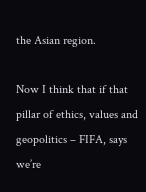the Asian region.

Now I think that if that pillar of ethics, values and geopolitics – FIFA, says we’re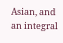Asian, and an integral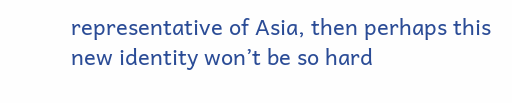representative of Asia, then perhaps this new identity won’t be so hard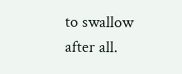to swallow after all.